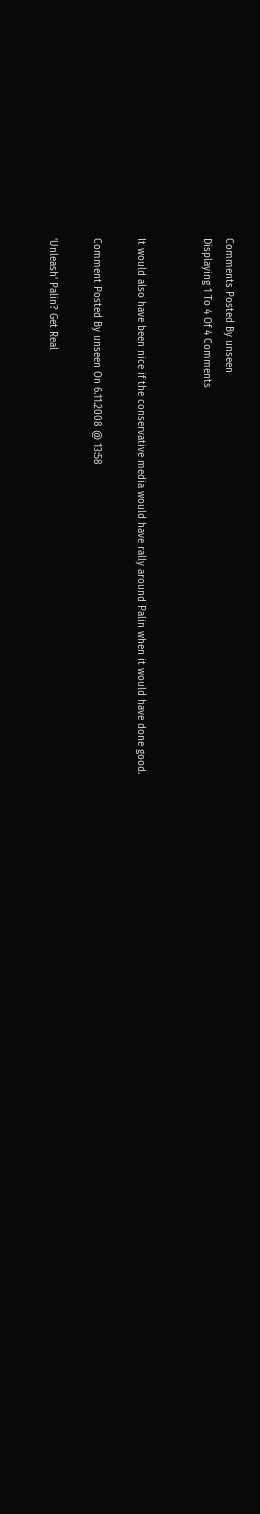Comments Posted By unseen
Displaying 1 To 4 Of 4 Comments


It would also have been nice if the conservative media would have rally around Palin when it would have done good.

Comment Posted By unseen On 6.11.2008 @ 13:58

'Unleash' Palin? Get Real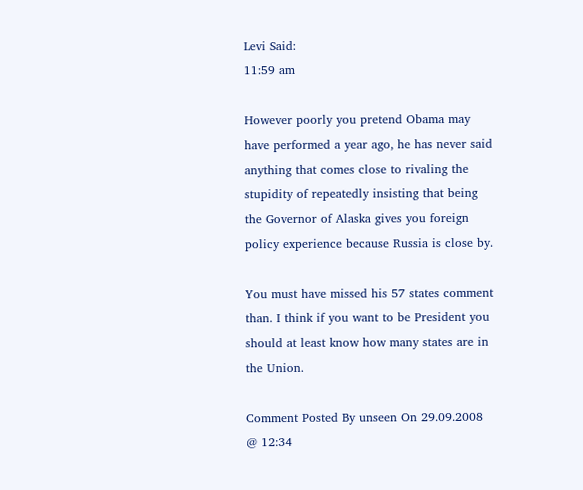Levi Said:
11:59 am

However poorly you pretend Obama may have performed a year ago, he has never said anything that comes close to rivaling the stupidity of repeatedly insisting that being the Governor of Alaska gives you foreign policy experience because Russia is close by.

You must have missed his 57 states comment than. I think if you want to be President you should at least know how many states are in the Union.

Comment Posted By unseen On 29.09.2008 @ 12:34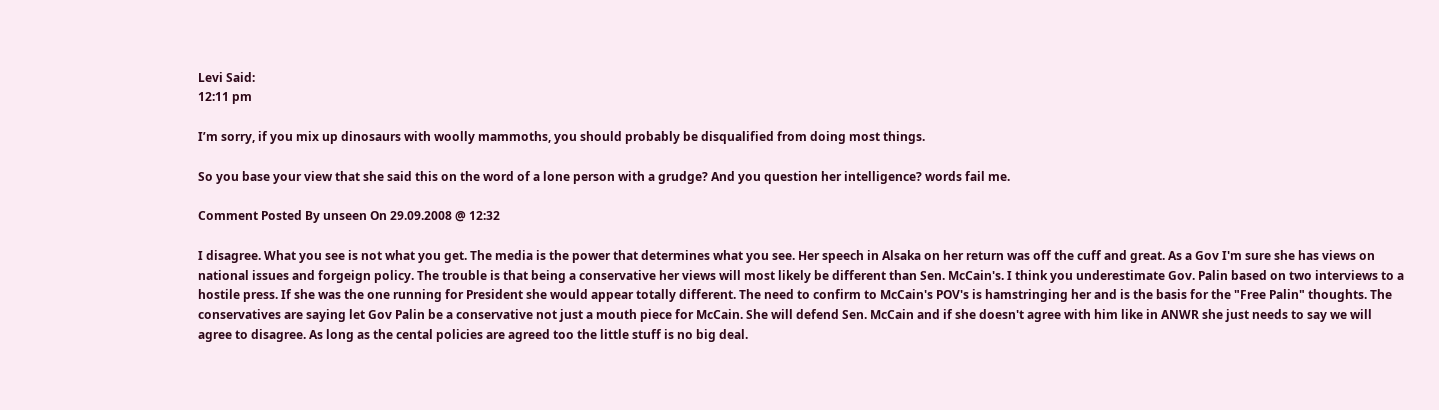Levi Said:
12:11 pm

I’m sorry, if you mix up dinosaurs with woolly mammoths, you should probably be disqualified from doing most things.

So you base your view that she said this on the word of a lone person with a grudge? And you question her intelligence? words fail me.

Comment Posted By unseen On 29.09.2008 @ 12:32

I disagree. What you see is not what you get. The media is the power that determines what you see. Her speech in Alsaka on her return was off the cuff and great. As a Gov I'm sure she has views on national issues and forgeign policy. The trouble is that being a conservative her views will most likely be different than Sen. McCain's. I think you underestimate Gov. Palin based on two interviews to a hostile press. If she was the one running for President she would appear totally different. The need to confirm to McCain's POV's is hamstringing her and is the basis for the "Free Palin" thoughts. The conservatives are saying let Gov Palin be a conservative not just a mouth piece for McCain. She will defend Sen. McCain and if she doesn't agree with him like in ANWR she just needs to say we will agree to disagree. As long as the cental policies are agreed too the little stuff is no big deal.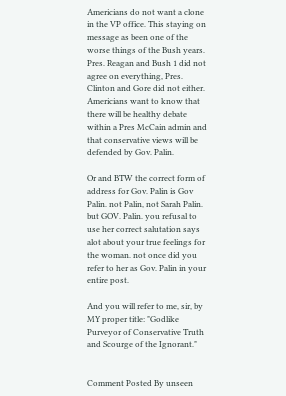Americians do not want a clone in the VP office. This staying on message as been one of the worse things of the Bush years. Pres. Reagan and Bush 1 did not agree on everything, Pres. Clinton and Gore did not either. Americians want to know that there will be healthy debate within a Pres McCain admin and that conservative views will be defended by Gov. Palin.

Or and BTW the correct form of address for Gov. Palin is Gov Palin. not Palin, not Sarah Palin. but GOV. Palin. you refusal to use her correct salutation says alot about your true feelings for the woman. not once did you refer to her as Gov. Palin in your entire post.

And you will refer to me, sir, by MY proper title: "Godlike Purveyor of Conservative Truth and Scourge of the Ignorant."


Comment Posted By unseen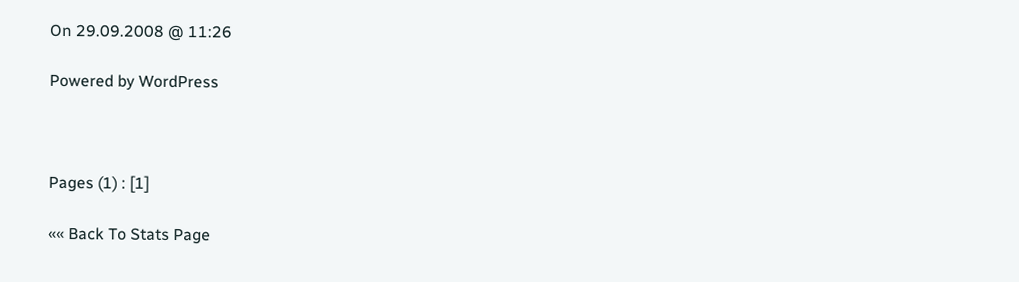On 29.09.2008 @ 11:26

Powered by WordPress



Pages (1) : [1]

«« Back To Stats Page